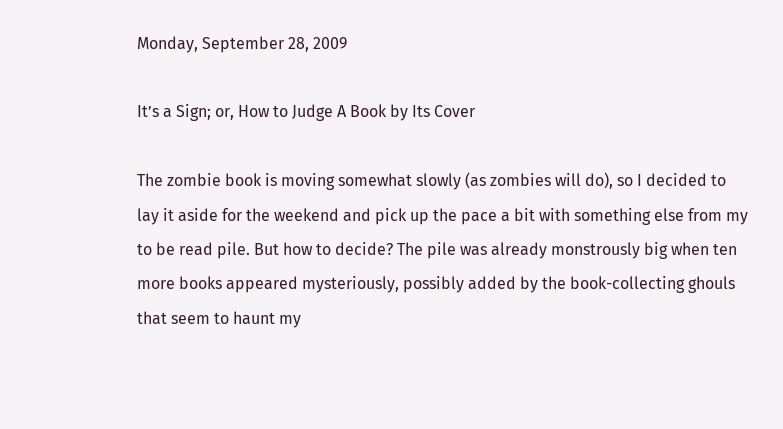Monday, September 28, 2009

It’s a Sign; or, How to Judge A Book by Its Cover

The zombie book is moving somewhat slowly (as zombies will do), so I decided to lay it aside for the weekend and pick up the pace a bit with something else from my to be read pile. But how to decide? The pile was already monstrously big when ten more books appeared mysteriously, possibly added by the book-collecting ghouls that seem to haunt my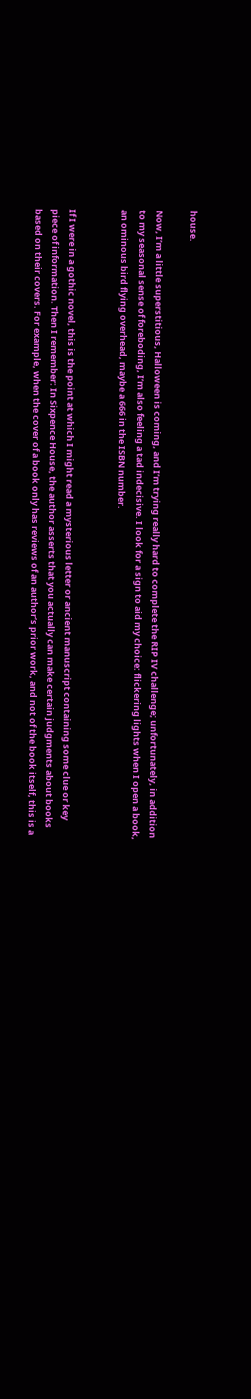house.

Now, I’m a little superstitious, Halloween is coming, and I’m trying really hard to complete the RIP IV challenge; unfortunately, in addition to my seasonal sense of foreboding, I’m also feeling a tad indecisive. I look for a sign to aid my choice: flickering lights when I open a book, an ominous bird flying overhead, maybe a 666 in the ISBN number.


If I were in a gothic novel, this is the point at which I might read a mysterious letter or ancient manuscript containing some clue or key piece of information. Then I remember: In Sixpence House, the author asserts that you actually can make certain judgments about books based on their covers. For example, when the cover of a book only has reviews of an author’s prior work, and not of the book itself, this is a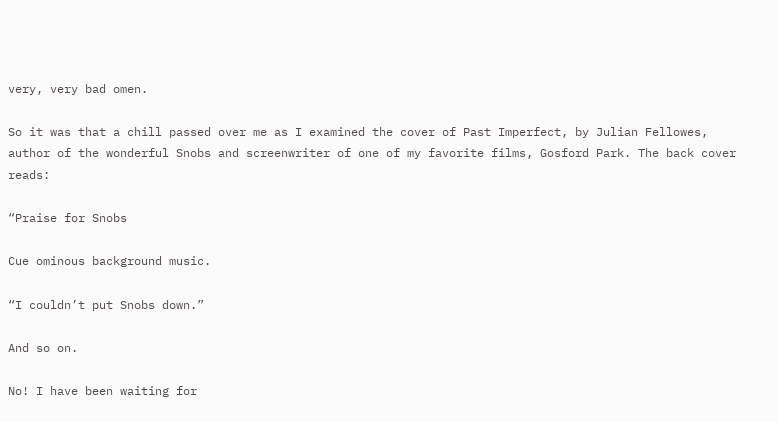very, very bad omen.

So it was that a chill passed over me as I examined the cover of Past Imperfect, by Julian Fellowes, author of the wonderful Snobs and screenwriter of one of my favorite films, Gosford Park. The back cover reads:

“Praise for Snobs

Cue ominous background music.

“I couldn’t put Snobs down.”

And so on.

No! I have been waiting for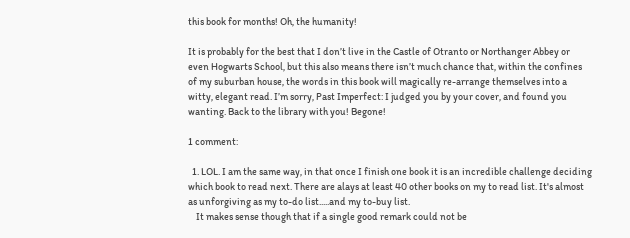this book for months! Oh, the humanity!

It is probably for the best that I don’t live in the Castle of Otranto or Northanger Abbey or even Hogwarts School, but this also means there isn’t much chance that, within the confines of my suburban house, the words in this book will magically re-arrange themselves into a witty, elegant read. I’m sorry, Past Imperfect: I judged you by your cover, and found you wanting. Back to the library with you! Begone!

1 comment:

  1. LOL. I am the same way, in that once I finish one book it is an incredible challenge deciding which book to read next. There are alays at least 40 other books on my to read list. It's almost as unforgiving as my to-do list.....and my to-buy list.
    It makes sense though that if a single good remark could not be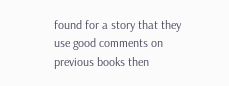found for a story that they use good comments on previous books then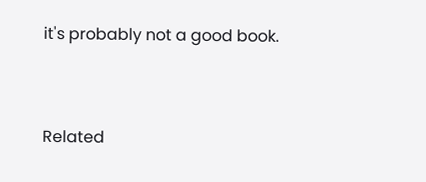it's probably not a good book.


Related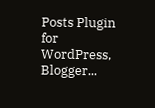Posts Plugin for WordPress, Blogger...